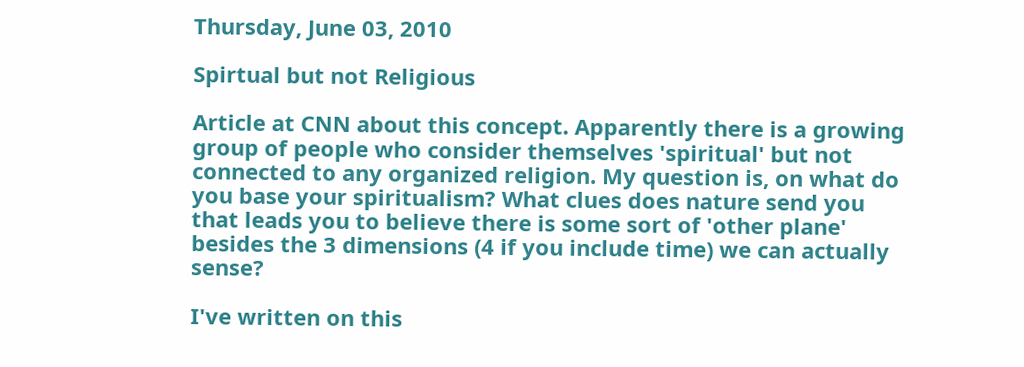Thursday, June 03, 2010

Spirtual but not Religious

Article at CNN about this concept. Apparently there is a growing group of people who consider themselves 'spiritual' but not connected to any organized religion. My question is, on what do you base your spiritualism? What clues does nature send you that leads you to believe there is some sort of 'other plane' besides the 3 dimensions (4 if you include time) we can actually sense?

I've written on this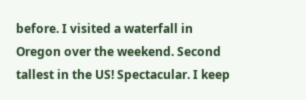before. I visited a waterfall in Oregon over the weekend. Second tallest in the US! Spectacular. I keep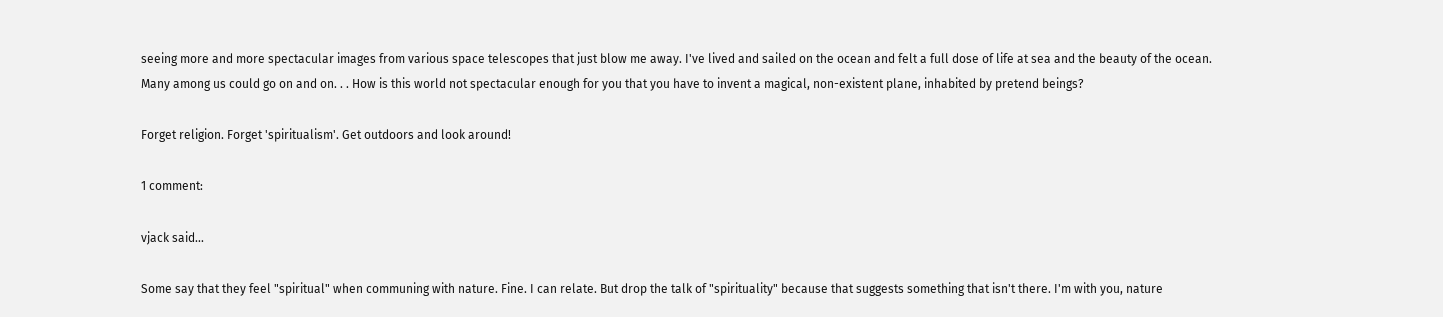seeing more and more spectacular images from various space telescopes that just blow me away. I've lived and sailed on the ocean and felt a full dose of life at sea and the beauty of the ocean. Many among us could go on and on. . . How is this world not spectacular enough for you that you have to invent a magical, non-existent plane, inhabited by pretend beings?

Forget religion. Forget 'spiritualism'. Get outdoors and look around!

1 comment:

vjack said...

Some say that they feel "spiritual" when communing with nature. Fine. I can relate. But drop the talk of "spirituality" because that suggests something that isn't there. I'm with you, nature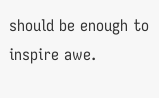should be enough to inspire awe.